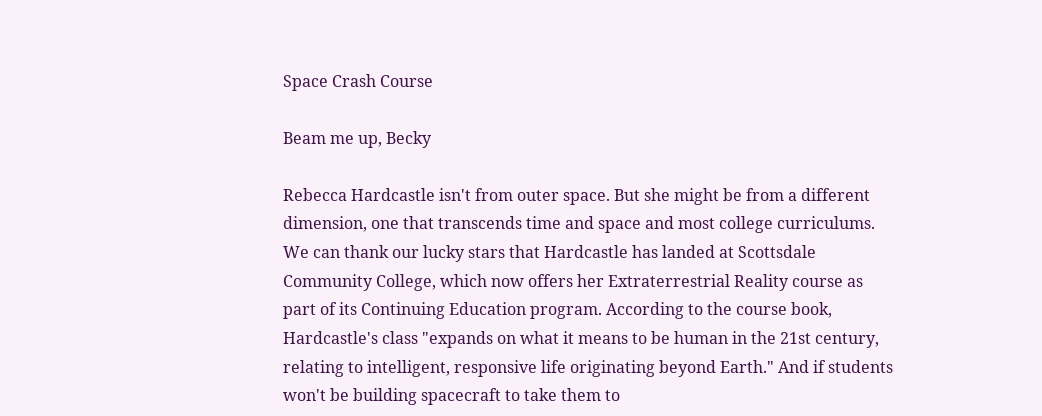Space Crash Course

Beam me up, Becky

Rebecca Hardcastle isn't from outer space. But she might be from a different dimension, one that transcends time and space and most college curriculums. We can thank our lucky stars that Hardcastle has landed at Scottsdale Community College, which now offers her Extraterrestrial Reality course as part of its Continuing Education program. According to the course book, Hardcastle's class "expands on what it means to be human in the 21st century, relating to intelligent, responsive life originating beyond Earth." And if students won't be building spacecraft to take them to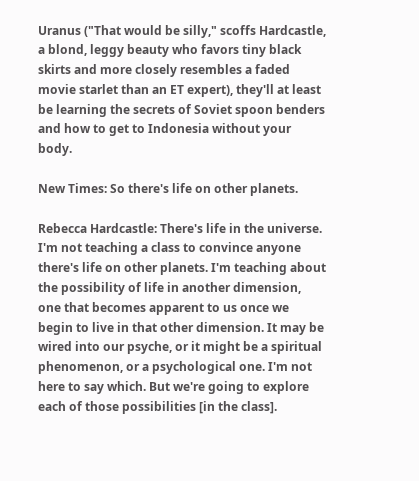Uranus ("That would be silly," scoffs Hardcastle, a blond, leggy beauty who favors tiny black skirts and more closely resembles a faded movie starlet than an ET expert), they'll at least be learning the secrets of Soviet spoon benders and how to get to Indonesia without your body.

New Times: So there's life on other planets.

Rebecca Hardcastle: There's life in the universe. I'm not teaching a class to convince anyone there's life on other planets. I'm teaching about the possibility of life in another dimension, one that becomes apparent to us once we begin to live in that other dimension. It may be wired into our psyche, or it might be a spiritual phenomenon, or a psychological one. I'm not here to say which. But we're going to explore each of those possibilities [in the class].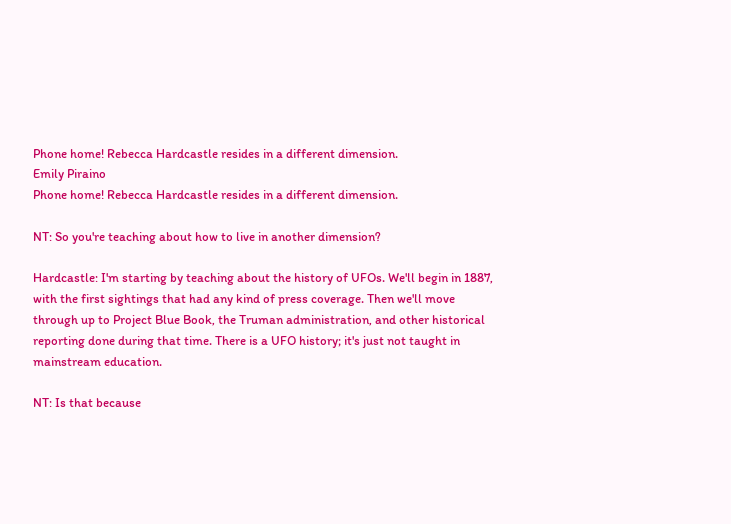Phone home! Rebecca Hardcastle resides in a different dimension.
Emily Piraino
Phone home! Rebecca Hardcastle resides in a different dimension.

NT: So you're teaching about how to live in another dimension?

Hardcastle: I'm starting by teaching about the history of UFOs. We'll begin in 1887, with the first sightings that had any kind of press coverage. Then we'll move through up to Project Blue Book, the Truman administration, and other historical reporting done during that time. There is a UFO history; it's just not taught in mainstream education.

NT: Is that because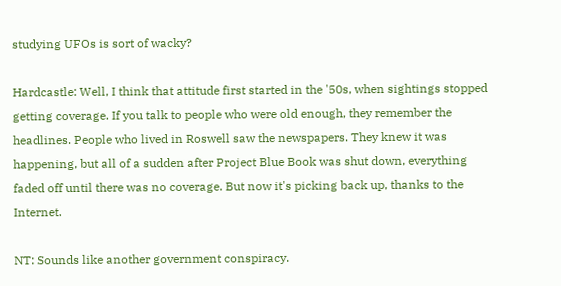studying UFOs is sort of wacky?

Hardcastle: Well, I think that attitude first started in the '50s, when sightings stopped getting coverage. If you talk to people who were old enough, they remember the headlines. People who lived in Roswell saw the newspapers. They knew it was happening, but all of a sudden after Project Blue Book was shut down, everything faded off until there was no coverage. But now it's picking back up, thanks to the Internet.

NT: Sounds like another government conspiracy.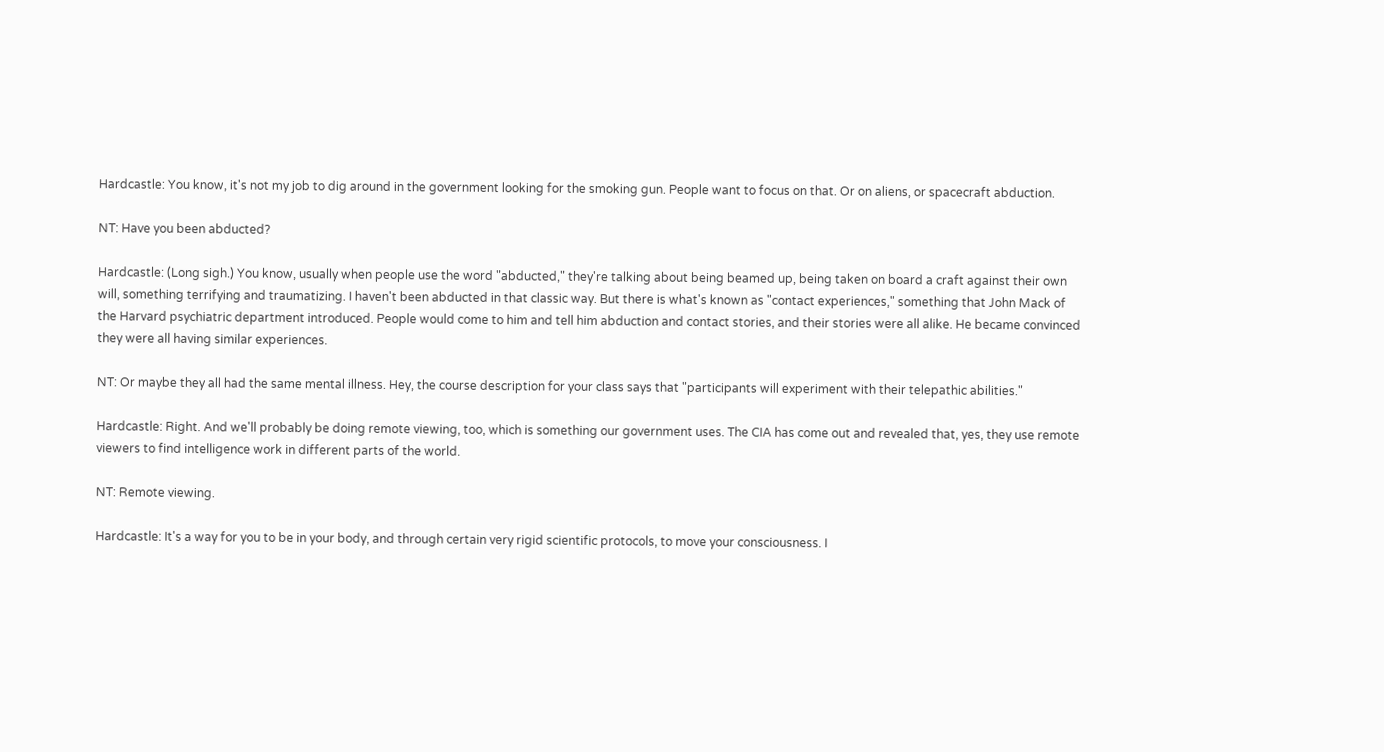Hardcastle: You know, it's not my job to dig around in the government looking for the smoking gun. People want to focus on that. Or on aliens, or spacecraft abduction.

NT: Have you been abducted?

Hardcastle: (Long sigh.) You know, usually when people use the word "abducted," they're talking about being beamed up, being taken on board a craft against their own will, something terrifying and traumatizing. I haven't been abducted in that classic way. But there is what's known as "contact experiences," something that John Mack of the Harvard psychiatric department introduced. People would come to him and tell him abduction and contact stories, and their stories were all alike. He became convinced they were all having similar experiences.

NT: Or maybe they all had the same mental illness. Hey, the course description for your class says that "participants will experiment with their telepathic abilities."

Hardcastle: Right. And we'll probably be doing remote viewing, too, which is something our government uses. The CIA has come out and revealed that, yes, they use remote viewers to find intelligence work in different parts of the world.

NT: Remote viewing.

Hardcastle: It's a way for you to be in your body, and through certain very rigid scientific protocols, to move your consciousness. I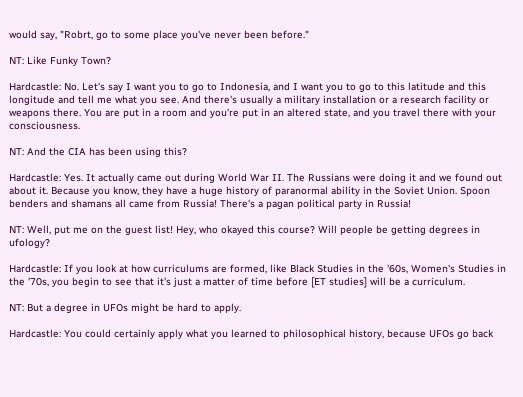would say, "Robrt, go to some place you've never been before."

NT: Like Funky Town?

Hardcastle: No. Let's say I want you to go to Indonesia, and I want you to go to this latitude and this longitude and tell me what you see. And there's usually a military installation or a research facility or weapons there. You are put in a room and you're put in an altered state, and you travel there with your consciousness.

NT: And the CIA has been using this?

Hardcastle: Yes. It actually came out during World War II. The Russians were doing it and we found out about it. Because you know, they have a huge history of paranormal ability in the Soviet Union. Spoon benders and shamans all came from Russia! There's a pagan political party in Russia!

NT: Well, put me on the guest list! Hey, who okayed this course? Will people be getting degrees in ufology?

Hardcastle: If you look at how curriculums are formed, like Black Studies in the '60s, Women's Studies in the '70s, you begin to see that it's just a matter of time before [ET studies] will be a curriculum.

NT: But a degree in UFOs might be hard to apply.

Hardcastle: You could certainly apply what you learned to philosophical history, because UFOs go back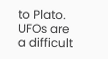to Plato. UFOs are a difficult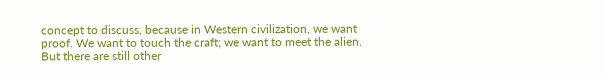concept to discuss, because in Western civilization, we want proof. We want to touch the craft; we want to meet the alien. But there are still other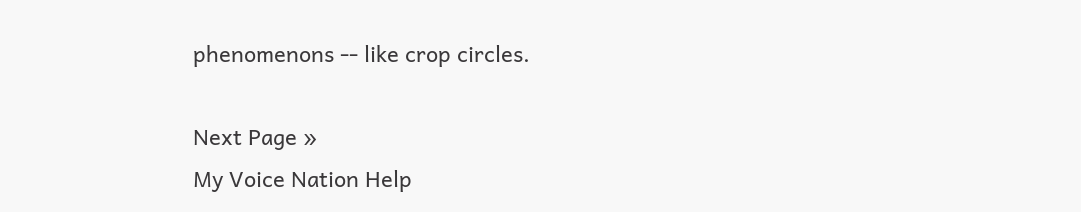phenomenons -- like crop circles.

Next Page »
My Voice Nation Help